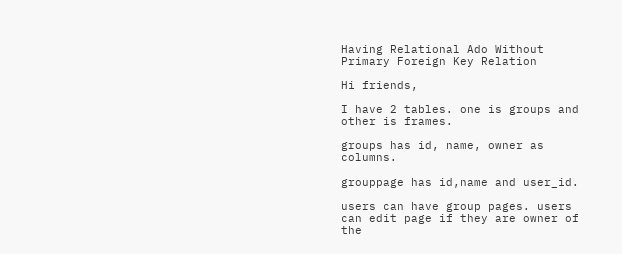Having Relational Ado Without Primary Foreign Key Relation

Hi friends,

I have 2 tables. one is groups and other is frames.

groups has id, name, owner as columns.

grouppage has id,name and user_id.

users can have group pages. users can edit page if they are owner of the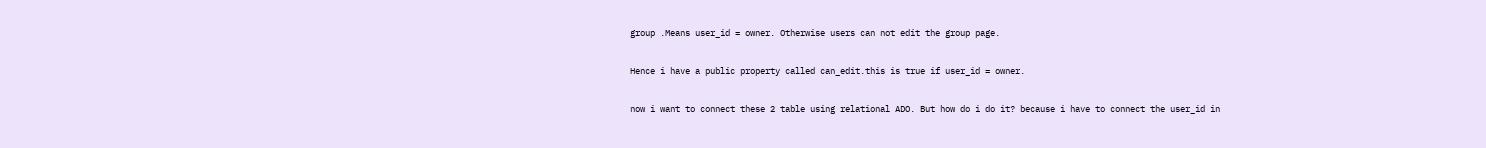group .Means user_id = owner. Otherwise users can not edit the group page.

Hence i have a public property called can_edit.this is true if user_id = owner.

now i want to connect these 2 table using relational ADO. But how do i do it? because i have to connect the user_id in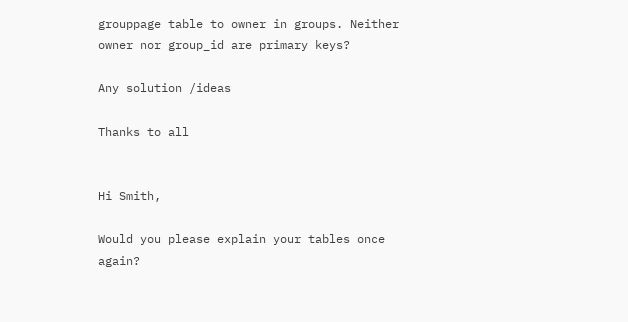grouppage table to owner in groups. Neither owner nor group_id are primary keys?

Any solution /ideas

Thanks to all


Hi Smith,

Would you please explain your tables once again?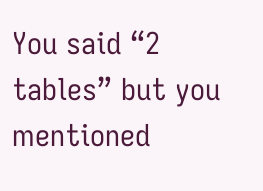You said “2 tables” but you mentioned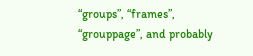“groups”, “frames”, “grouppage”, and probably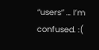“users” … I’m confused. :(